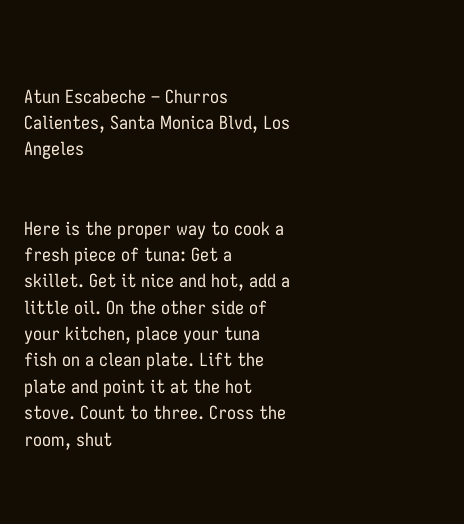Atun Escabeche – Churros Calientes, Santa Monica Blvd, Los Angeles


Here is the proper way to cook a fresh piece of tuna: Get a skillet. Get it nice and hot, add a little oil. On the other side of your kitchen, place your tuna fish on a clean plate. Lift the plate and point it at the hot stove. Count to three. Cross the room, shut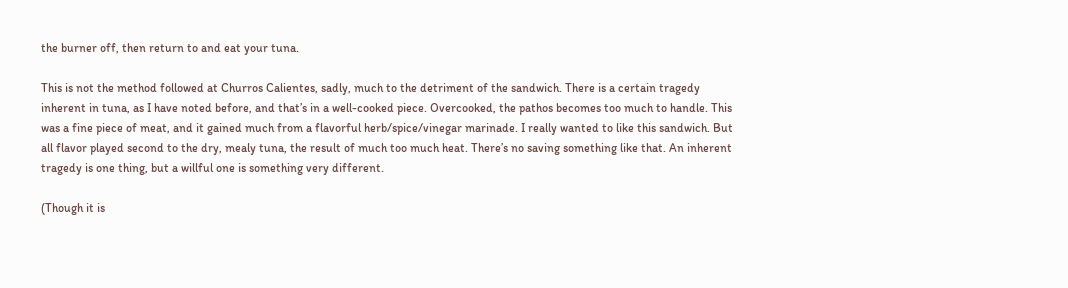the burner off, then return to and eat your tuna.

This is not the method followed at Churros Calientes, sadly, much to the detriment of the sandwich. There is a certain tragedy inherent in tuna, as I have noted before, and that’s in a well-cooked piece. Overcooked, the pathos becomes too much to handle. This was a fine piece of meat, and it gained much from a flavorful herb/spice/vinegar marinade. I really wanted to like this sandwich. But all flavor played second to the dry, mealy tuna, the result of much too much heat. There’s no saving something like that. An inherent tragedy is one thing, but a willful one is something very different.

(Though it is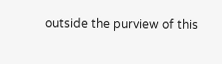outside the purview of this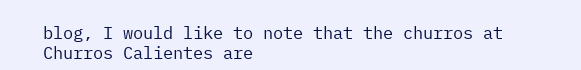blog, I would like to note that the churros at Churros Calientes are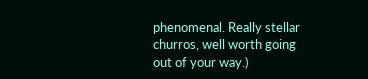phenomenal. Really stellar churros, well worth going out of your way.)